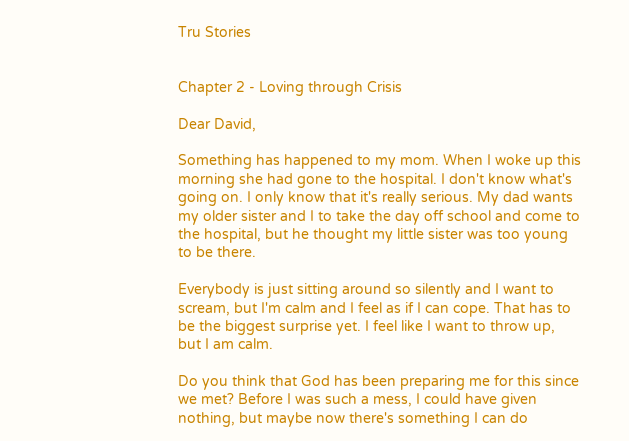Tru Stories


Chapter 2 - Loving through Crisis

Dear David,

Something has happened to my mom. When I woke up this morning she had gone to the hospital. I don't know what's going on. I only know that it's really serious. My dad wants my older sister and I to take the day off school and come to the hospital, but he thought my little sister was too young to be there.

Everybody is just sitting around so silently and I want to scream, but I'm calm and I feel as if I can cope. That has to be the biggest surprise yet. I feel like I want to throw up, but I am calm.

Do you think that God has been preparing me for this since we met? Before I was such a mess, I could have given nothing, but maybe now there's something I can do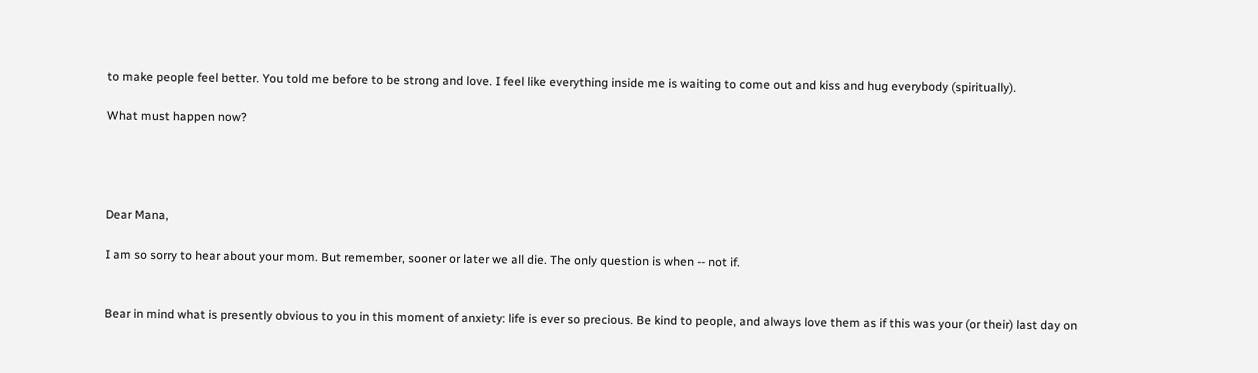to make people feel better. You told me before to be strong and love. I feel like everything inside me is waiting to come out and kiss and hug everybody (spiritually).

What must happen now?




Dear Mana,

I am so sorry to hear about your mom. But remember, sooner or later we all die. The only question is when -- not if.


Bear in mind what is presently obvious to you in this moment of anxiety: life is ever so precious. Be kind to people, and always love them as if this was your (or their) last day on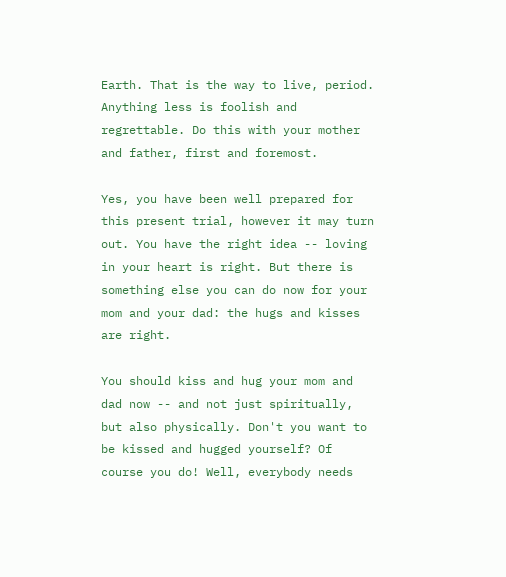Earth. That is the way to live, period. Anything less is foolish and regrettable. Do this with your mother and father, first and foremost.

Yes, you have been well prepared for this present trial, however it may turn out. You have the right idea -- loving in your heart is right. But there is something else you can do now for your mom and your dad: the hugs and kisses are right.

You should kiss and hug your mom and dad now -- and not just spiritually, but also physically. Don't you want to be kissed and hugged yourself? Of course you do! Well, everybody needs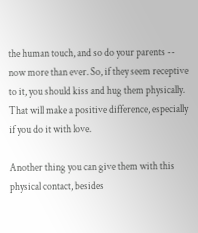the human touch, and so do your parents -- now more than ever. So, if they seem receptive to it, you should kiss and hug them physically. That will make a positive difference, especially if you do it with love.

Another thing you can give them with this physical contact, besides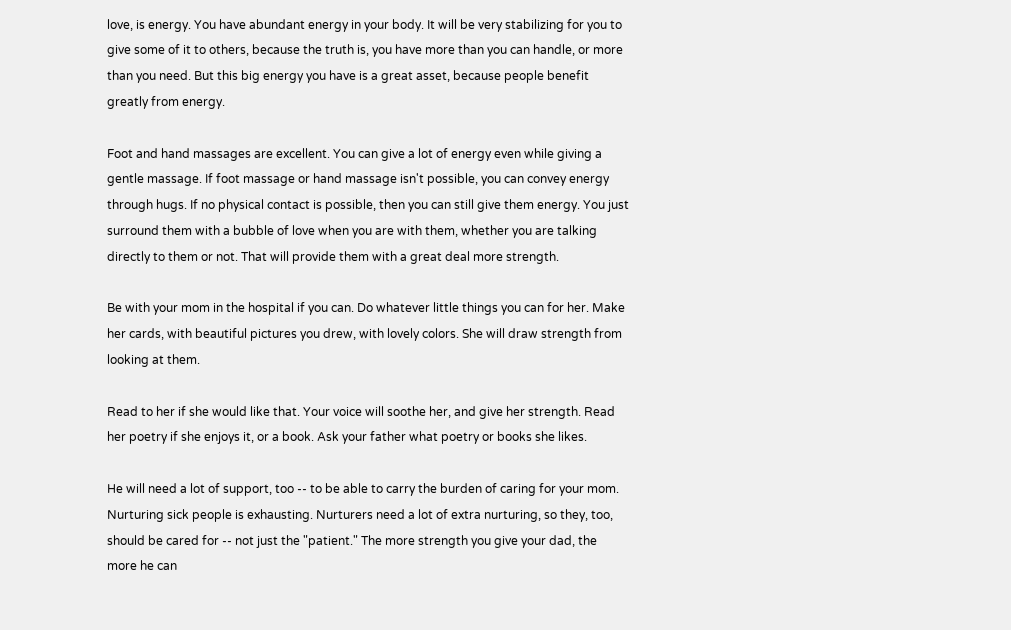love, is energy. You have abundant energy in your body. It will be very stabilizing for you to give some of it to others, because the truth is, you have more than you can handle, or more than you need. But this big energy you have is a great asset, because people benefit greatly from energy.

Foot and hand massages are excellent. You can give a lot of energy even while giving a gentle massage. If foot massage or hand massage isn't possible, you can convey energy through hugs. If no physical contact is possible, then you can still give them energy. You just surround them with a bubble of love when you are with them, whether you are talking directly to them or not. That will provide them with a great deal more strength.

Be with your mom in the hospital if you can. Do whatever little things you can for her. Make her cards, with beautiful pictures you drew, with lovely colors. She will draw strength from looking at them.

Read to her if she would like that. Your voice will soothe her, and give her strength. Read her poetry if she enjoys it, or a book. Ask your father what poetry or books she likes.

He will need a lot of support, too -- to be able to carry the burden of caring for your mom. Nurturing sick people is exhausting. Nurturers need a lot of extra nurturing, so they, too, should be cared for -- not just the "patient." The more strength you give your dad, the more he can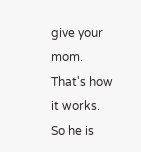give your mom. That's how it works. So he is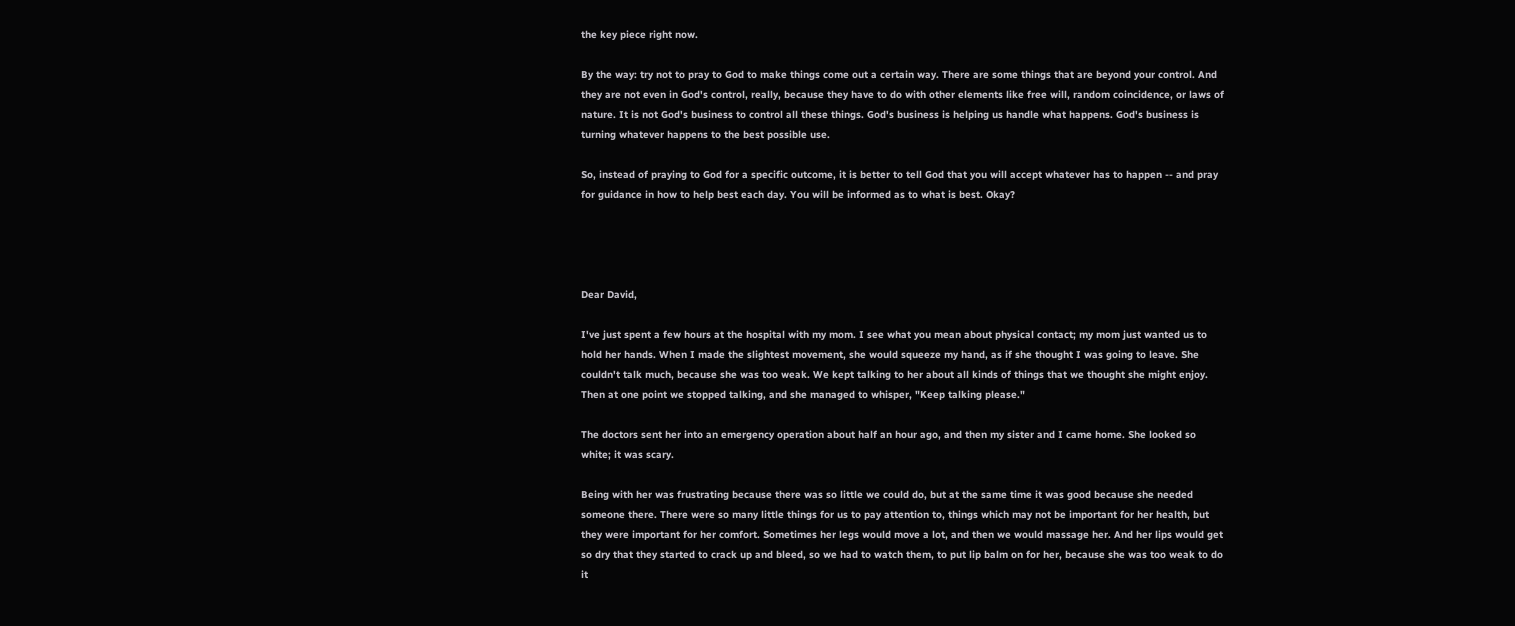the key piece right now.

By the way: try not to pray to God to make things come out a certain way. There are some things that are beyond your control. And they are not even in God's control, really, because they have to do with other elements like free will, random coincidence, or laws of nature. It is not God's business to control all these things. God's business is helping us handle what happens. God's business is turning whatever happens to the best possible use.

So, instead of praying to God for a specific outcome, it is better to tell God that you will accept whatever has to happen -- and pray for guidance in how to help best each day. You will be informed as to what is best. Okay?




Dear David,

I've just spent a few hours at the hospital with my mom. I see what you mean about physical contact; my mom just wanted us to hold her hands. When I made the slightest movement, she would squeeze my hand, as if she thought I was going to leave. She couldn't talk much, because she was too weak. We kept talking to her about all kinds of things that we thought she might enjoy. Then at one point we stopped talking, and she managed to whisper, "Keep talking please."

The doctors sent her into an emergency operation about half an hour ago, and then my sister and I came home. She looked so white; it was scary.

Being with her was frustrating because there was so little we could do, but at the same time it was good because she needed someone there. There were so many little things for us to pay attention to, things which may not be important for her health, but they were important for her comfort. Sometimes her legs would move a lot, and then we would massage her. And her lips would get so dry that they started to crack up and bleed, so we had to watch them, to put lip balm on for her, because she was too weak to do it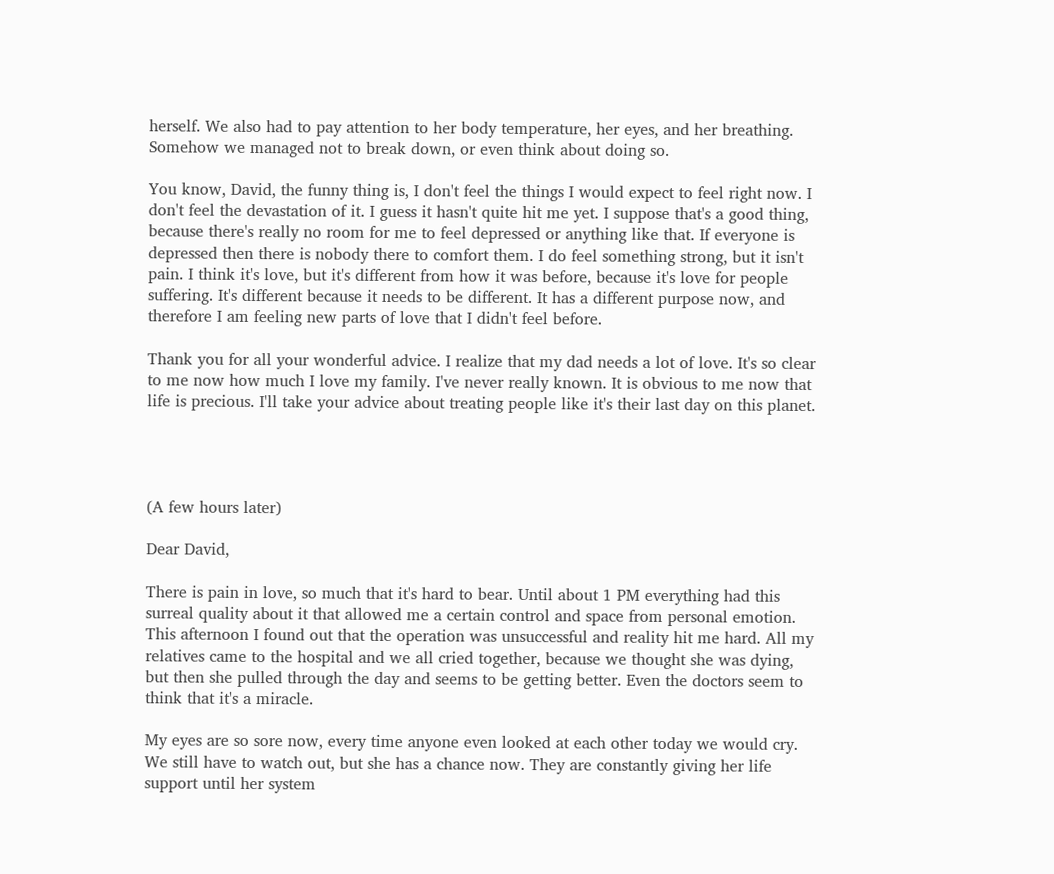herself. We also had to pay attention to her body temperature, her eyes, and her breathing. Somehow we managed not to break down, or even think about doing so.

You know, David, the funny thing is, I don't feel the things I would expect to feel right now. I don't feel the devastation of it. I guess it hasn't quite hit me yet. I suppose that's a good thing, because there's really no room for me to feel depressed or anything like that. If everyone is depressed then there is nobody there to comfort them. I do feel something strong, but it isn't pain. I think it's love, but it's different from how it was before, because it's love for people suffering. It's different because it needs to be different. It has a different purpose now, and therefore I am feeling new parts of love that I didn't feel before.

Thank you for all your wonderful advice. I realize that my dad needs a lot of love. It's so clear to me now how much I love my family. I've never really known. It is obvious to me now that life is precious. I'll take your advice about treating people like it's their last day on this planet.




(A few hours later)

Dear David,

There is pain in love, so much that it's hard to bear. Until about 1 PM everything had this surreal quality about it that allowed me a certain control and space from personal emotion. This afternoon I found out that the operation was unsuccessful and reality hit me hard. All my relatives came to the hospital and we all cried together, because we thought she was dying, but then she pulled through the day and seems to be getting better. Even the doctors seem to think that it's a miracle.

My eyes are so sore now, every time anyone even looked at each other today we would cry. We still have to watch out, but she has a chance now. They are constantly giving her life support until her system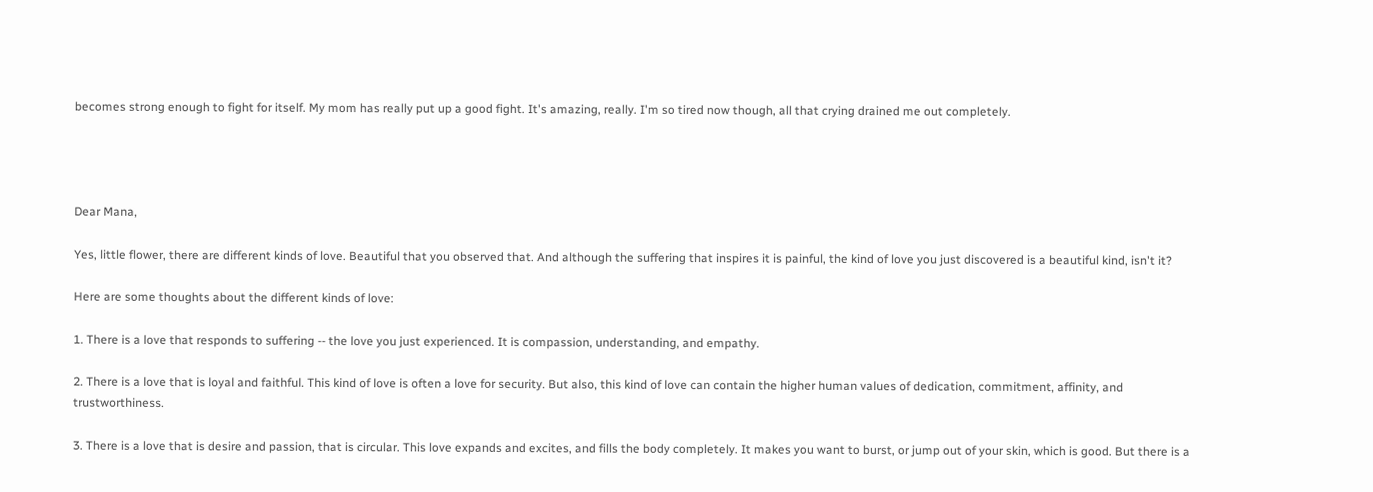becomes strong enough to fight for itself. My mom has really put up a good fight. It's amazing, really. I'm so tired now though, all that crying drained me out completely.




Dear Mana,

Yes, little flower, there are different kinds of love. Beautiful that you observed that. And although the suffering that inspires it is painful, the kind of love you just discovered is a beautiful kind, isn't it?

Here are some thoughts about the different kinds of love:

1. There is a love that responds to suffering -- the love you just experienced. It is compassion, understanding, and empathy.

2. There is a love that is loyal and faithful. This kind of love is often a love for security. But also, this kind of love can contain the higher human values of dedication, commitment, affinity, and trustworthiness.

3. There is a love that is desire and passion, that is circular. This love expands and excites, and fills the body completely. It makes you want to burst, or jump out of your skin, which is good. But there is a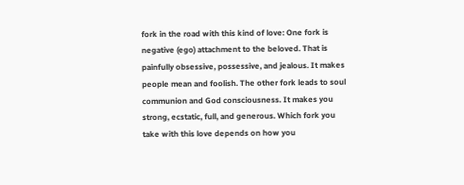fork in the road with this kind of love: One fork is negative (ego) attachment to the beloved. That is painfully obsessive, possessive, and jealous. It makes people mean and foolish. The other fork leads to soul communion and God consciousness. It makes you strong, ecstatic, full, and generous. Which fork you take with this love depends on how you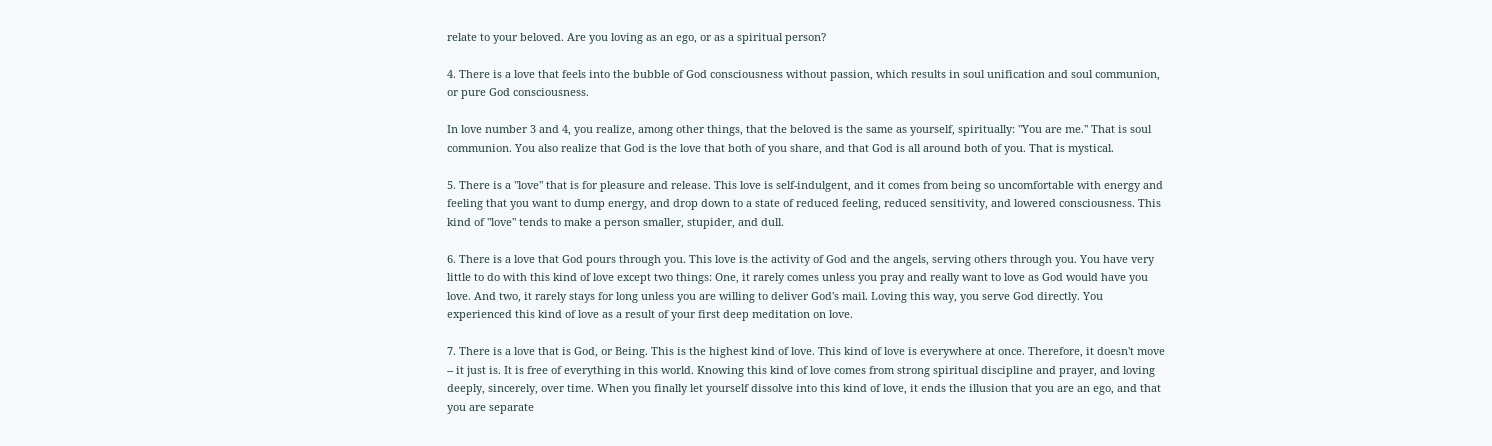relate to your beloved. Are you loving as an ego, or as a spiritual person?

4. There is a love that feels into the bubble of God consciousness without passion, which results in soul unification and soul communion, or pure God consciousness.

In love number 3 and 4, you realize, among other things, that the beloved is the same as yourself, spiritually: "You are me." That is soul communion. You also realize that God is the love that both of you share, and that God is all around both of you. That is mystical.

5. There is a "love" that is for pleasure and release. This love is self-indulgent, and it comes from being so uncomfortable with energy and feeling that you want to dump energy, and drop down to a state of reduced feeling, reduced sensitivity, and lowered consciousness. This kind of "love" tends to make a person smaller, stupider, and dull.

6. There is a love that God pours through you. This love is the activity of God and the angels, serving others through you. You have very little to do with this kind of love except two things: One, it rarely comes unless you pray and really want to love as God would have you love. And two, it rarely stays for long unless you are willing to deliver God's mail. Loving this way, you serve God directly. You experienced this kind of love as a result of your first deep meditation on love.

7. There is a love that is God, or Being. This is the highest kind of love. This kind of love is everywhere at once. Therefore, it doesn't move -- it just is. It is free of everything in this world. Knowing this kind of love comes from strong spiritual discipline and prayer, and loving deeply, sincerely, over time. When you finally let yourself dissolve into this kind of love, it ends the illusion that you are an ego, and that you are separate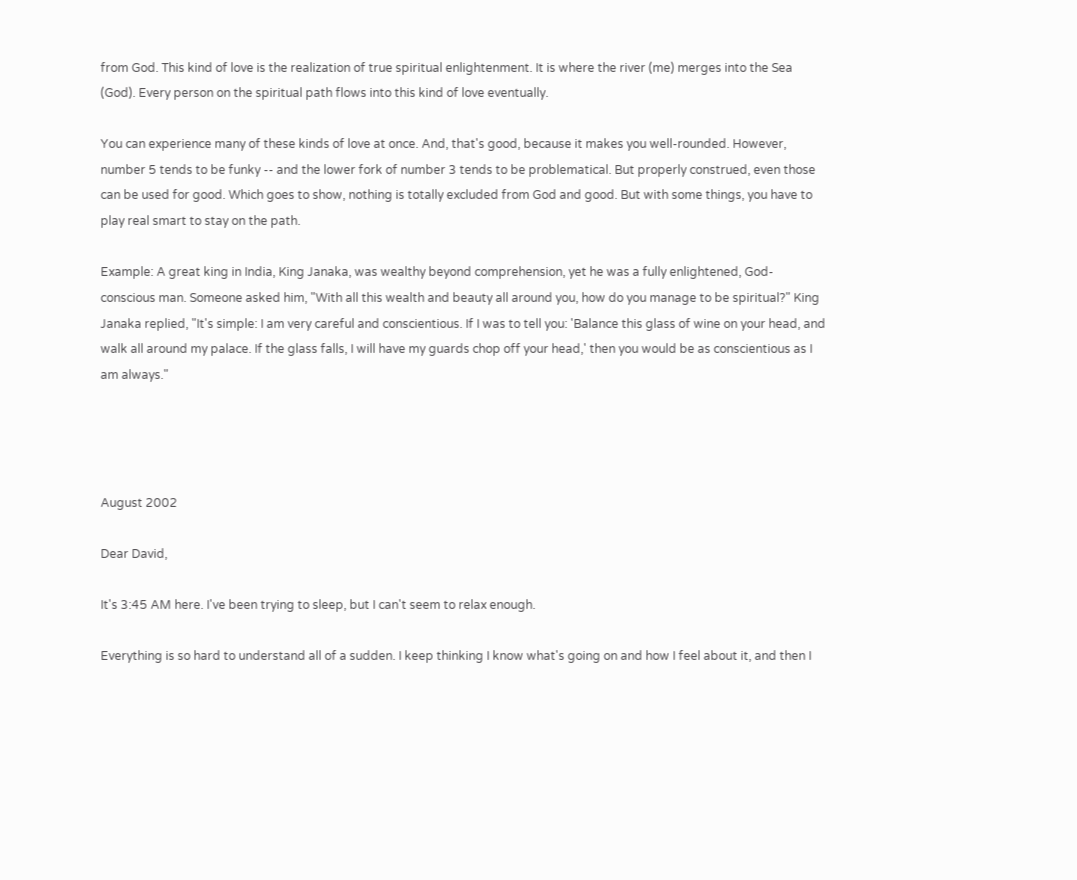from God. This kind of love is the realization of true spiritual enlightenment. It is where the river (me) merges into the Sea (God). Every person on the spiritual path flows into this kind of love eventually.

You can experience many of these kinds of love at once. And, that's good, because it makes you well-rounded. However, number 5 tends to be funky -- and the lower fork of number 3 tends to be problematical. But properly construed, even those can be used for good. Which goes to show, nothing is totally excluded from God and good. But with some things, you have to play real smart to stay on the path.

Example: A great king in India, King Janaka, was wealthy beyond comprehension, yet he was a fully enlightened, God-conscious man. Someone asked him, "With all this wealth and beauty all around you, how do you manage to be spiritual?" King Janaka replied, "It's simple: I am very careful and conscientious. If I was to tell you: 'Balance this glass of wine on your head, and walk all around my palace. If the glass falls, I will have my guards chop off your head,' then you would be as conscientious as I am always."




August 2002

Dear David,

It's 3:45 AM here. I've been trying to sleep, but I can't seem to relax enough.

Everything is so hard to understand all of a sudden. I keep thinking I know what's going on and how I feel about it, and then I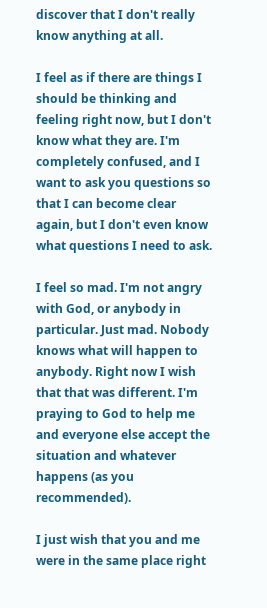discover that I don't really know anything at all.

I feel as if there are things I should be thinking and feeling right now, but I don't know what they are. I'm completely confused, and I want to ask you questions so that I can become clear again, but I don't even know what questions I need to ask.

I feel so mad. I'm not angry with God, or anybody in particular. Just mad. Nobody knows what will happen to anybody. Right now I wish that that was different. I'm praying to God to help me and everyone else accept the situation and whatever happens (as you recommended).

I just wish that you and me were in the same place right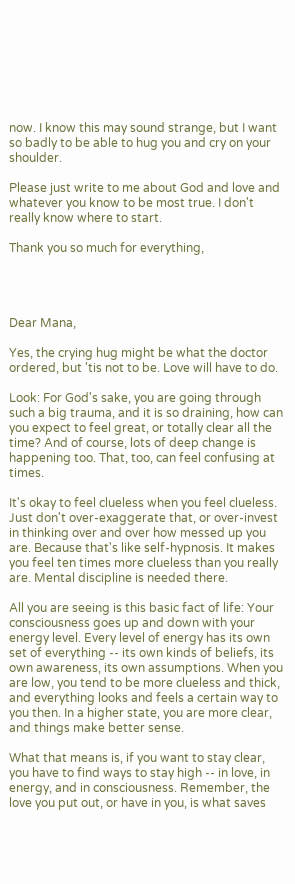now. I know this may sound strange, but I want so badly to be able to hug you and cry on your shoulder.

Please just write to me about God and love and whatever you know to be most true. I don't really know where to start.

Thank you so much for everything,




Dear Mana,

Yes, the crying hug might be what the doctor ordered, but 'tis not to be. Love will have to do.

Look: For God's sake, you are going through such a big trauma, and it is so draining, how can you expect to feel great, or totally clear all the time? And of course, lots of deep change is happening too. That, too, can feel confusing at times.

It's okay to feel clueless when you feel clueless. Just don't over-exaggerate that, or over-invest in thinking over and over how messed up you are. Because that's like self-hypnosis. It makes you feel ten times more clueless than you really are. Mental discipline is needed there.

All you are seeing is this basic fact of life: Your consciousness goes up and down with your energy level. Every level of energy has its own set of everything -- its own kinds of beliefs, its own awareness, its own assumptions. When you are low, you tend to be more clueless and thick, and everything looks and feels a certain way to you then. In a higher state, you are more clear, and things make better sense.

What that means is, if you want to stay clear, you have to find ways to stay high -- in love, in energy, and in consciousness. Remember, the love you put out, or have in you, is what saves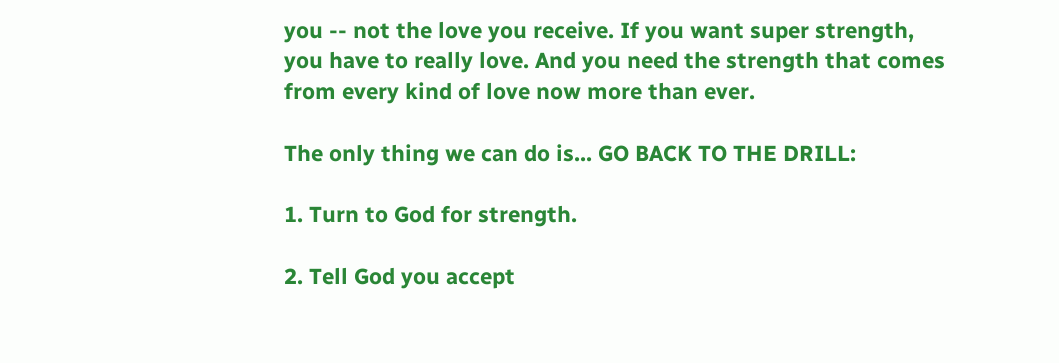you -- not the love you receive. If you want super strength, you have to really love. And you need the strength that comes from every kind of love now more than ever.

The only thing we can do is... GO BACK TO THE DRILL:

1. Turn to God for strength.

2. Tell God you accept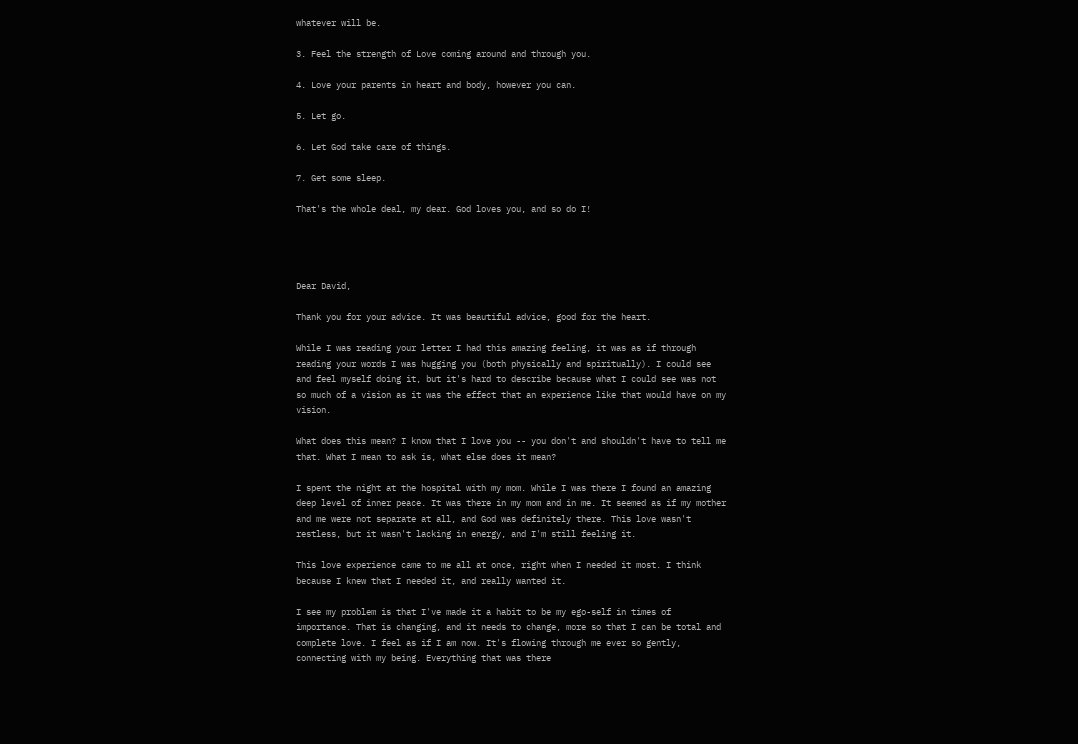whatever will be.

3. Feel the strength of Love coming around and through you.

4. Love your parents in heart and body, however you can.

5. Let go.

6. Let God take care of things.

7. Get some sleep.

That's the whole deal, my dear. God loves you, and so do I!




Dear David,

Thank you for your advice. It was beautiful advice, good for the heart.

While I was reading your letter I had this amazing feeling, it was as if through reading your words I was hugging you (both physically and spiritually). I could see and feel myself doing it, but it's hard to describe because what I could see was not so much of a vision as it was the effect that an experience like that would have on my vision.

What does this mean? I know that I love you -- you don't and shouldn't have to tell me that. What I mean to ask is, what else does it mean?

I spent the night at the hospital with my mom. While I was there I found an amazing deep level of inner peace. It was there in my mom and in me. It seemed as if my mother and me were not separate at all, and God was definitely there. This love wasn't restless, but it wasn't lacking in energy, and I'm still feeling it.

This love experience came to me all at once, right when I needed it most. I think because I knew that I needed it, and really wanted it.

I see my problem is that I've made it a habit to be my ego-self in times of importance. That is changing, and it needs to change, more so that I can be total and complete love. I feel as if I am now. It's flowing through me ever so gently, connecting with my being. Everything that was there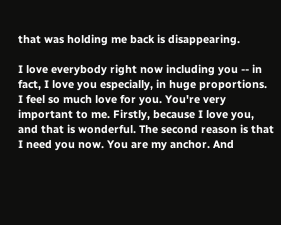that was holding me back is disappearing.

I love everybody right now including you -- in fact, I love you especially, in huge proportions. I feel so much love for you. You're very important to me. Firstly, because I love you, and that is wonderful. The second reason is that I need you now. You are my anchor. And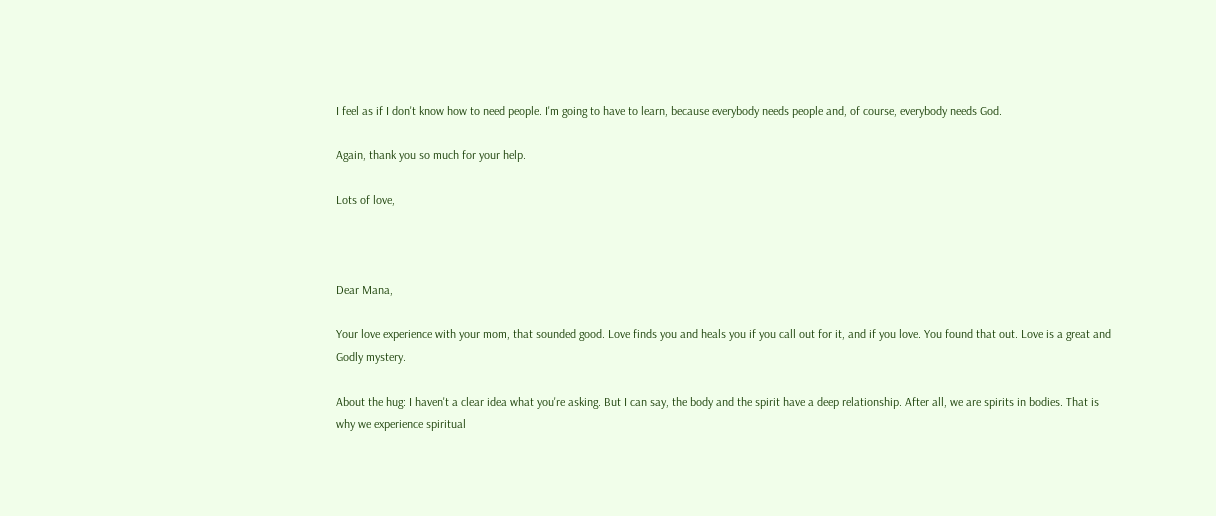I feel as if I don't know how to need people. I'm going to have to learn, because everybody needs people and, of course, everybody needs God.

Again, thank you so much for your help.

Lots of love,



Dear Mana,

Your love experience with your mom, that sounded good. Love finds you and heals you if you call out for it, and if you love. You found that out. Love is a great and Godly mystery.

About the hug: I haven't a clear idea what you're asking. But I can say, the body and the spirit have a deep relationship. After all, we are spirits in bodies. That is why we experience spiritual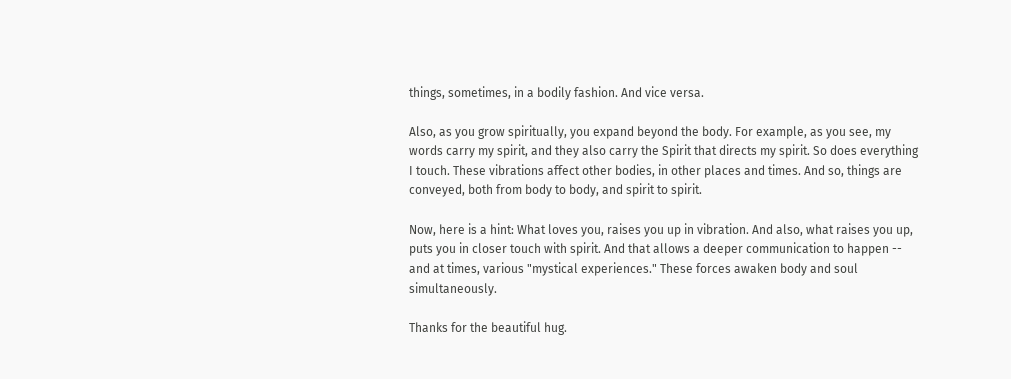things, sometimes, in a bodily fashion. And vice versa.

Also, as you grow spiritually, you expand beyond the body. For example, as you see, my words carry my spirit, and they also carry the Spirit that directs my spirit. So does everything I touch. These vibrations affect other bodies, in other places and times. And so, things are conveyed, both from body to body, and spirit to spirit.

Now, here is a hint: What loves you, raises you up in vibration. And also, what raises you up, puts you in closer touch with spirit. And that allows a deeper communication to happen -- and at times, various "mystical experiences." These forces awaken body and soul simultaneously.

Thanks for the beautiful hug.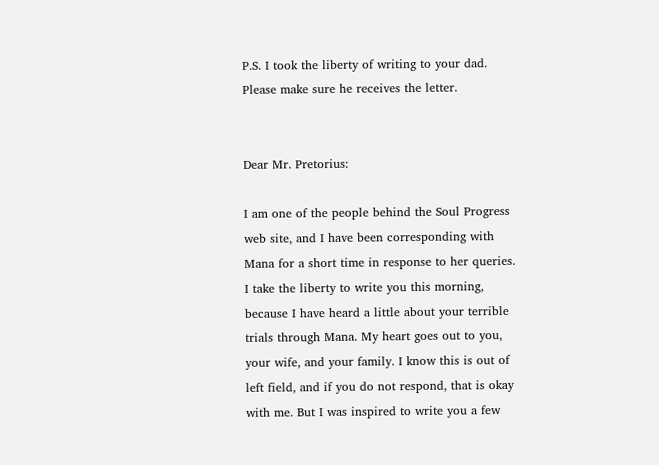P.S. I took the liberty of writing to your dad. Please make sure he receives the letter.


Dear Mr. Pretorius:

I am one of the people behind the Soul Progress web site, and I have been corresponding with Mana for a short time in response to her queries. I take the liberty to write you this morning, because I have heard a little about your terrible trials through Mana. My heart goes out to you, your wife, and your family. I know this is out of left field, and if you do not respond, that is okay with me. But I was inspired to write you a few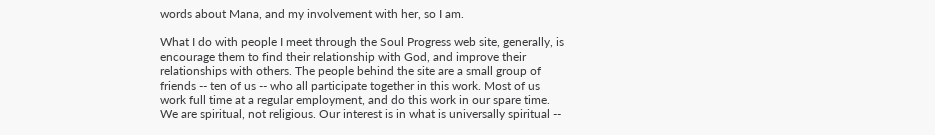words about Mana, and my involvement with her, so I am.

What I do with people I meet through the Soul Progress web site, generally, is encourage them to find their relationship with God, and improve their relationships with others. The people behind the site are a small group of friends -- ten of us -- who all participate together in this work. Most of us work full time at a regular employment, and do this work in our spare time. We are spiritual, not religious. Our interest is in what is universally spiritual --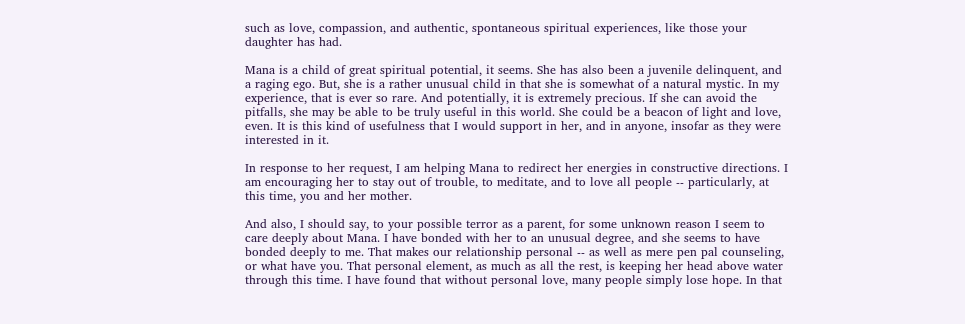such as love, compassion, and authentic, spontaneous spiritual experiences, like those your daughter has had.

Mana is a child of great spiritual potential, it seems. She has also been a juvenile delinquent, and a raging ego. But, she is a rather unusual child in that she is somewhat of a natural mystic. In my experience, that is ever so rare. And potentially, it is extremely precious. If she can avoid the pitfalls, she may be able to be truly useful in this world. She could be a beacon of light and love, even. It is this kind of usefulness that I would support in her, and in anyone, insofar as they were interested in it.

In response to her request, I am helping Mana to redirect her energies in constructive directions. I am encouraging her to stay out of trouble, to meditate, and to love all people -- particularly, at this time, you and her mother.

And also, I should say, to your possible terror as a parent, for some unknown reason I seem to care deeply about Mana. I have bonded with her to an unusual degree, and she seems to have bonded deeply to me. That makes our relationship personal -- as well as mere pen pal counseling, or what have you. That personal element, as much as all the rest, is keeping her head above water through this time. I have found that without personal love, many people simply lose hope. In that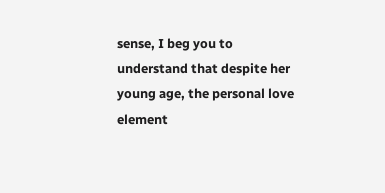sense, I beg you to understand that despite her young age, the personal love element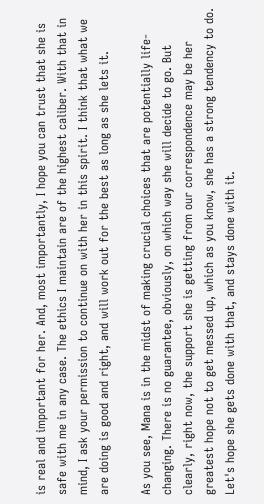is real and important for her. And, most importantly, I hope you can trust that she is safe with me in any case. The ethics I maintain are of the highest caliber. With that in mind, I ask your permission to continue on with her in this spirit. I think that what we are doing is good and right, and will work out for the best as long as she lets it.

As you see, Mana is in the midst of making crucial choices that are potentially life-changing. There is no guarantee, obviously, on which way she will decide to go. But clearly, right now, the support she is getting from our correspondence may be her greatest hope not to get messed up, which as you know, she has a strong tendency to do. Let's hope she gets done with that, and stays done with it.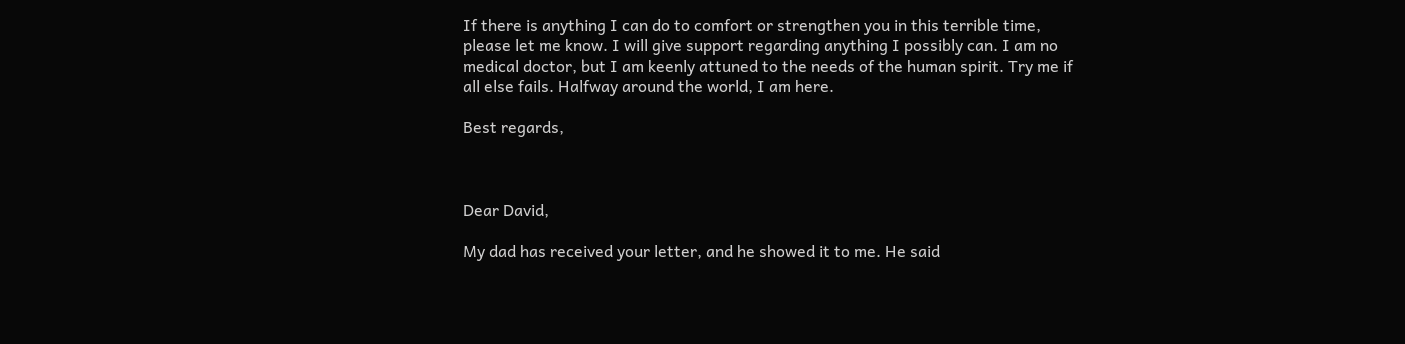If there is anything I can do to comfort or strengthen you in this terrible time, please let me know. I will give support regarding anything I possibly can. I am no medical doctor, but I am keenly attuned to the needs of the human spirit. Try me if all else fails. Halfway around the world, I am here.

Best regards,



Dear David,

My dad has received your letter, and he showed it to me. He said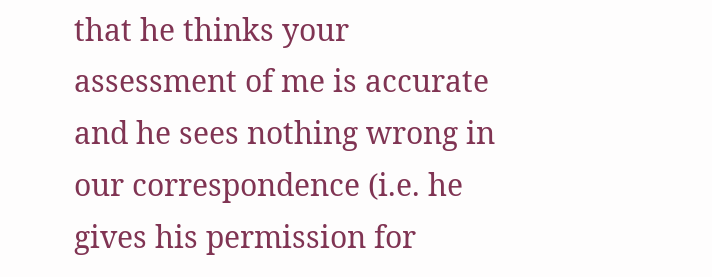that he thinks your assessment of me is accurate and he sees nothing wrong in our correspondence (i.e. he gives his permission for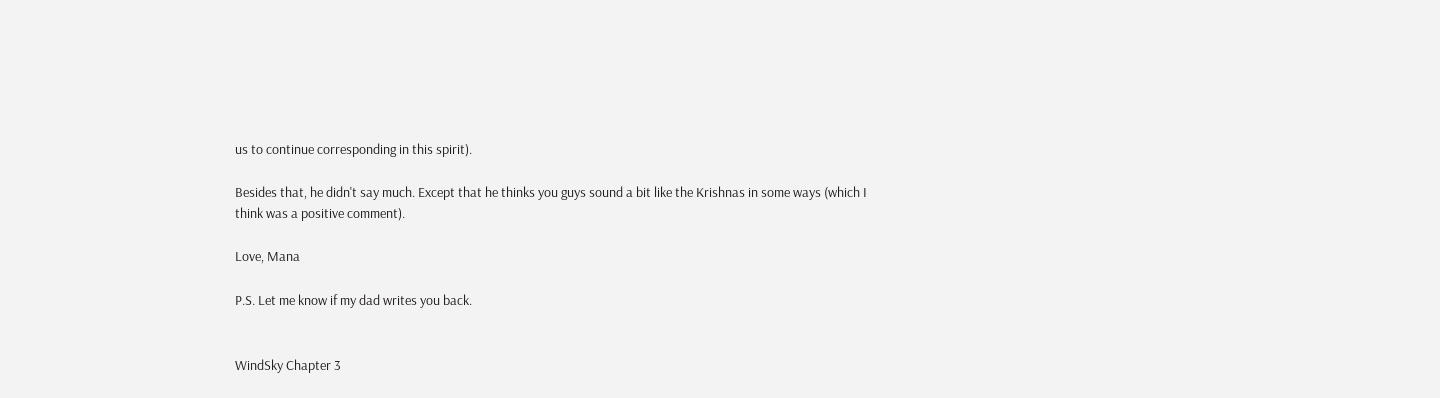us to continue corresponding in this spirit).

Besides that, he didn't say much. Except that he thinks you guys sound a bit like the Krishnas in some ways (which I think was a positive comment).

Love, Mana

P.S. Let me know if my dad writes you back.


WindSky Chapter 3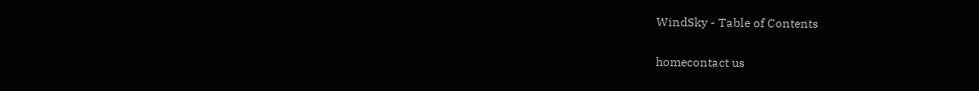WindSky - Table of Contents

homecontact us